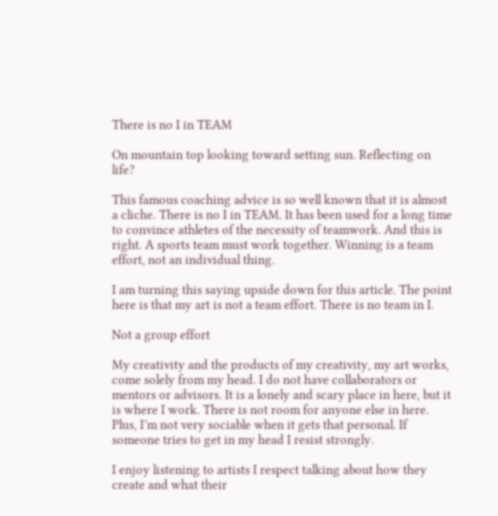There is no I in TEAM

On mountain top looking toward setting sun. Reflecting on life?

This famous coaching advice is so well known that it is almost a cliche. There is no I in TEAM. It has been used for a long time to convince athletes of the necessity of teamwork. And this is right. A sports team must work together. Winning is a team effort, not an individual thing.

I am turning this saying upside down for this article. The point here is that my art is not a team effort. There is no team in I.

Not a group effort

My creativity and the products of my creativity, my art works, come solely from my head. I do not have collaborators or mentors or advisors. It is a lonely and scary place in here, but it is where I work. There is not room for anyone else in here. Plus, I’m not very sociable when it gets that personal. If someone tries to get in my head I resist strongly.

I enjoy listening to artists I respect talking about how they create and what their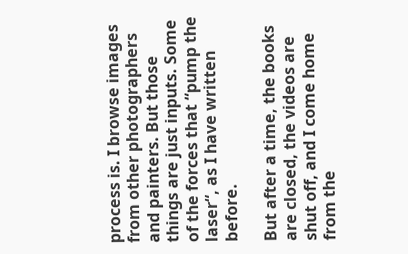process is. I browse images from other photographers and painters. But those things are just inputs. Some of the forces that “pump the laser“, as I have written before.

But after a time, the books are closed, the videos are shut off, and I come home from the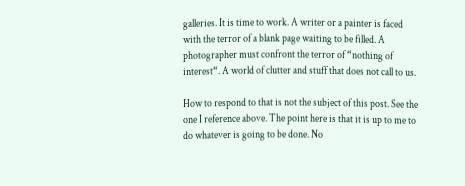galleries. It is time to work. A writer or a painter is faced with the terror of a blank page waiting to be filled. A photographer must confront the terror of “nothing of interest“. A world of clutter and stuff that does not call to us.

How to respond to that is not the subject of this post. See the one I reference above. The point here is that it is up to me to do whatever is going to be done. No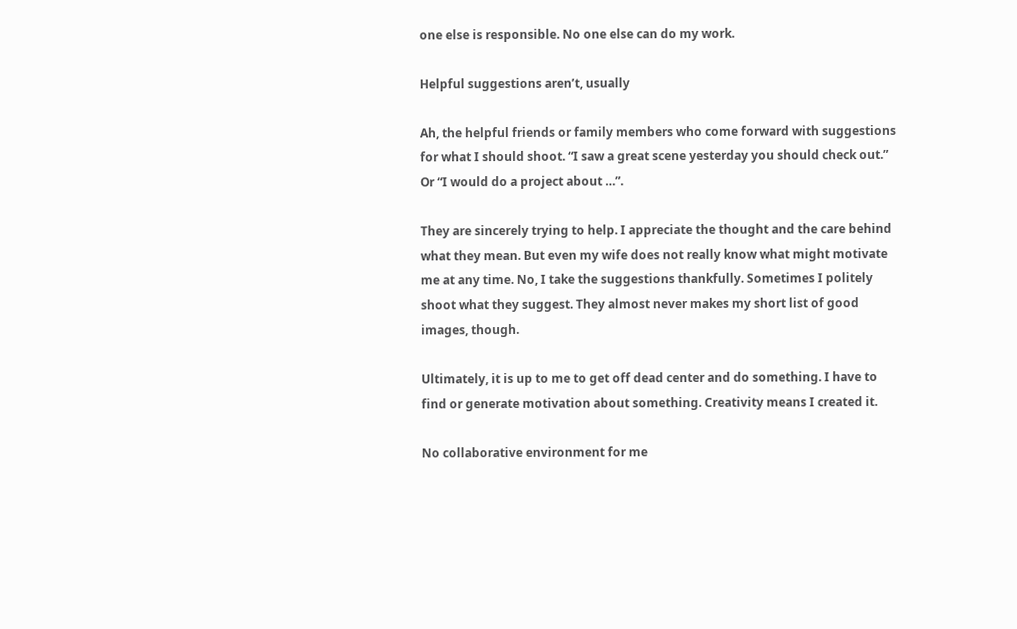one else is responsible. No one else can do my work.

Helpful suggestions aren’t, usually

Ah, the helpful friends or family members who come forward with suggestions for what I should shoot. “I saw a great scene yesterday you should check out.” Or “I would do a project about …”.

They are sincerely trying to help. I appreciate the thought and the care behind what they mean. But even my wife does not really know what might motivate me at any time. No, I take the suggestions thankfully. Sometimes I politely shoot what they suggest. They almost never makes my short list of good images, though.

Ultimately, it is up to me to get off dead center and do something. I have to find or generate motivation about something. Creativity means I created it.

No collaborative environment for me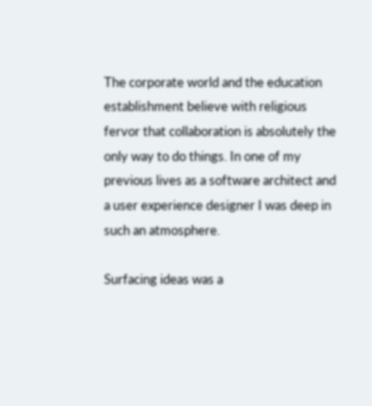The corporate world and the education establishment believe with religious fervor that collaboration is absolutely the only way to do things. In one of my previous lives as a software architect and a user experience designer I was deep in such an atmosphere.

Surfacing ideas was a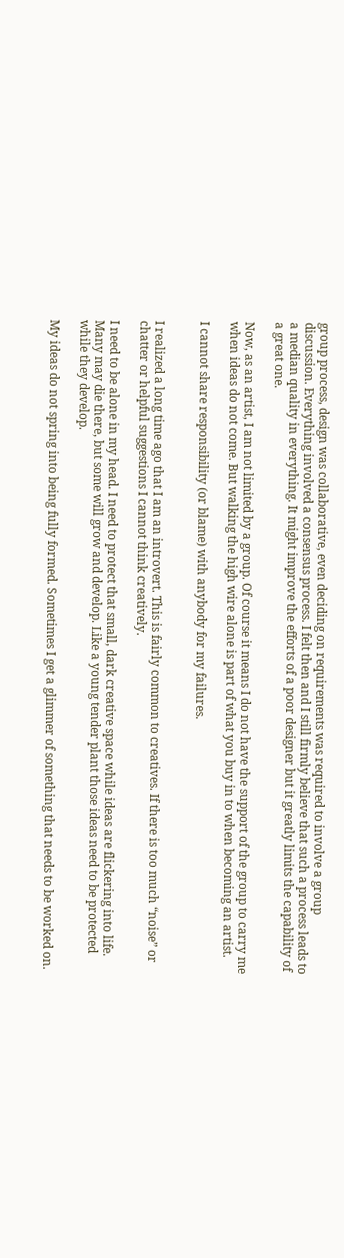group process, design was collaborative, even deciding on requirements was required to involve a group discussion. Everything involved a consensus process. I felt then and I still firmly believe that such a process leads to a median quality in everything. It might improve the efforts of a poor designer but it greatly limits the capability of a great one.

Now, as an artist, I am not limited by a group. Of course it means I do not have the support of the group to carry me when ideas do not come. But walking the high wire alone is part of what you buy in to when becoming an artist.

I cannot share responsibility (or blame) with anybody for my failures.


I realized a long time ago that I am an introvert. This is fairly common to creatives. If there is too much “noise” or chatter or helpful suggestions I cannot think creatively.

I need to be alone in my head. I need to protect that small, dark creative space while ideas are flickering into life. Many may die there, but some will grow and develop. Like a young tender plant those ideas need to be protected while they develop.

My ideas do not spring into being fully formed. Sometimes I get a glimmer of something that needs to be worked on.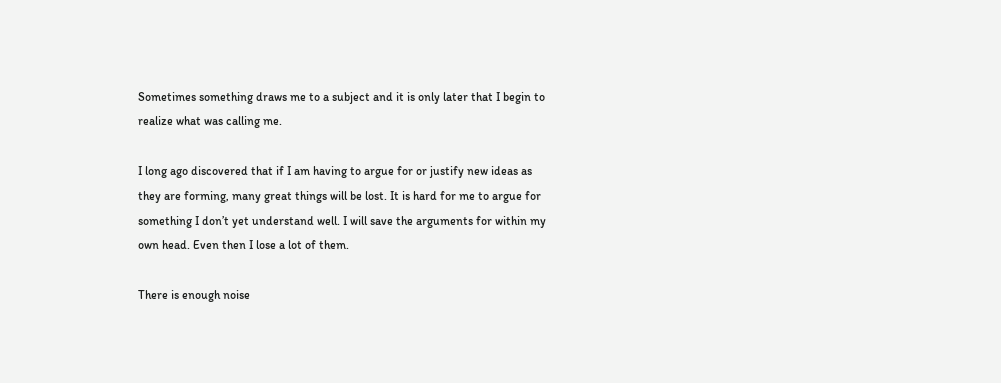Sometimes something draws me to a subject and it is only later that I begin to realize what was calling me.

I long ago discovered that if I am having to argue for or justify new ideas as they are forming, many great things will be lost. It is hard for me to argue for something I don’t yet understand well. I will save the arguments for within my own head. Even then I lose a lot of them.

There is enough noise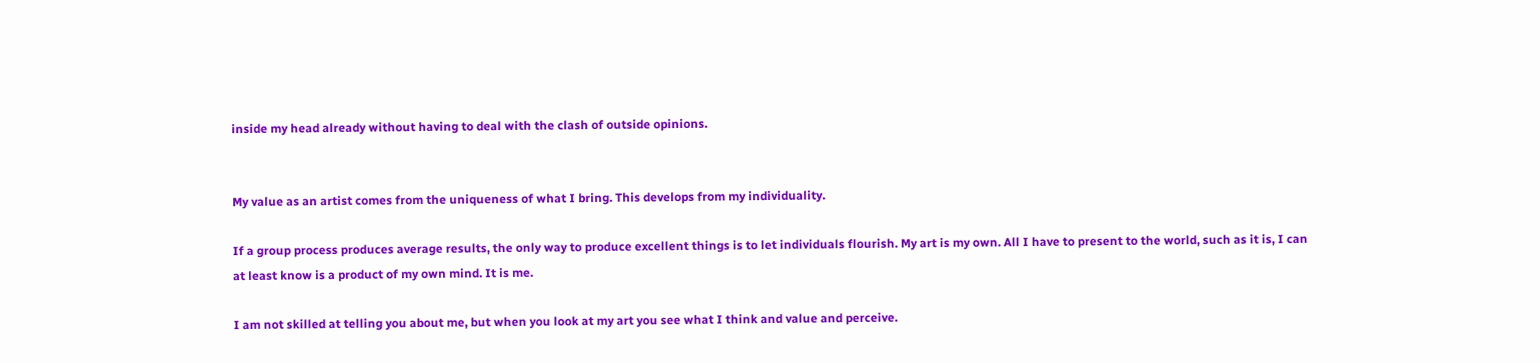inside my head already without having to deal with the clash of outside opinions.


My value as an artist comes from the uniqueness of what I bring. This develops from my individuality.

If a group process produces average results, the only way to produce excellent things is to let individuals flourish. My art is my own. All I have to present to the world, such as it is, I can at least know is a product of my own mind. It is me.

I am not skilled at telling you about me, but when you look at my art you see what I think and value and perceive.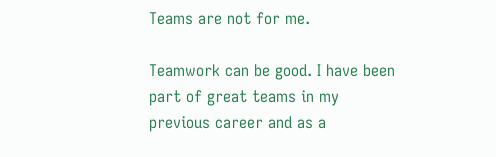Teams are not for me.

Teamwork can be good. I have been part of great teams in my previous career and as a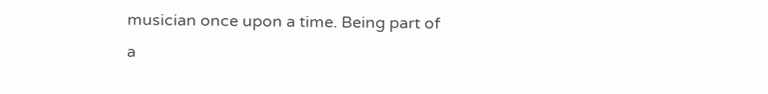musician once upon a time. Being part of a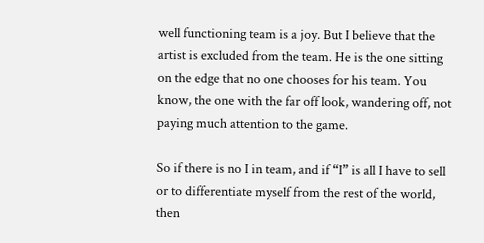well functioning team is a joy. But I believe that the artist is excluded from the team. He is the one sitting on the edge that no one chooses for his team. You know, the one with the far off look, wandering off, not paying much attention to the game.

So if there is no I in team, and if “I” is all I have to sell or to differentiate myself from the rest of the world, then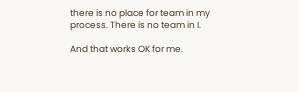there is no place for team in my process. There is no team in I.

And that works OK for me.